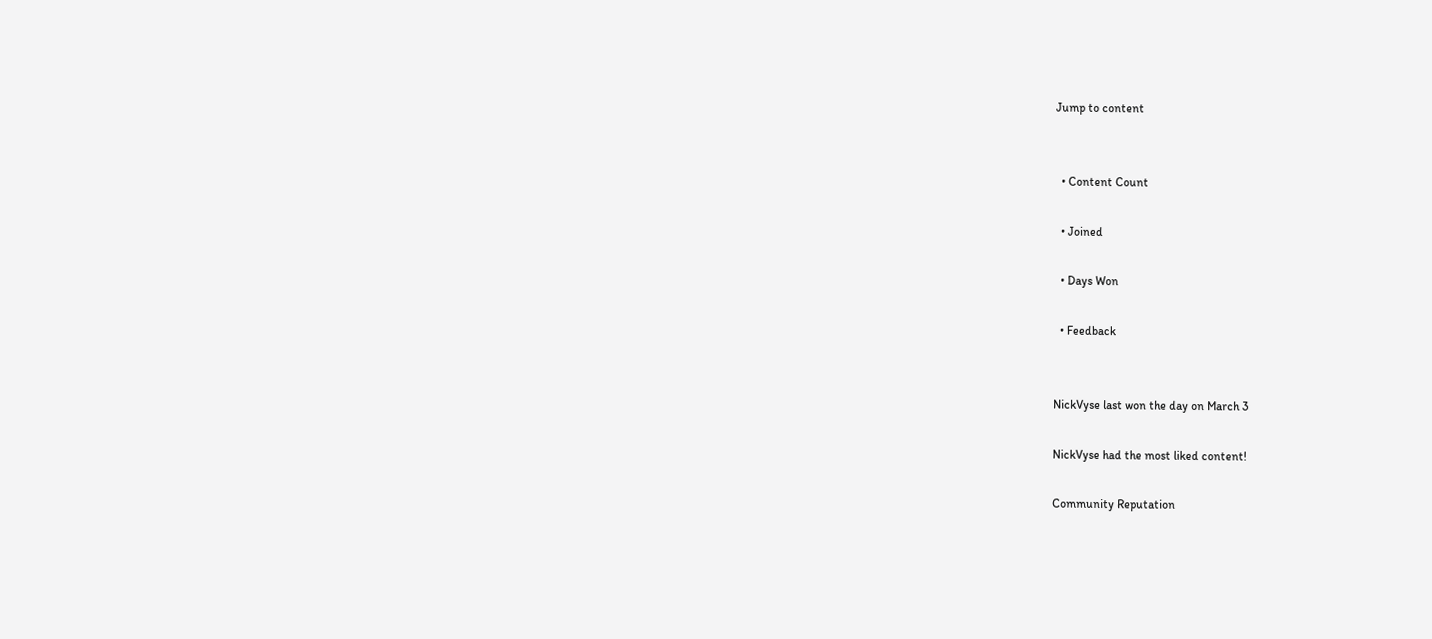Jump to content


  • Content Count

  • Joined

  • Days Won

  • Feedback


NickVyse last won the day on March 3

NickVyse had the most liked content!

Community Reputation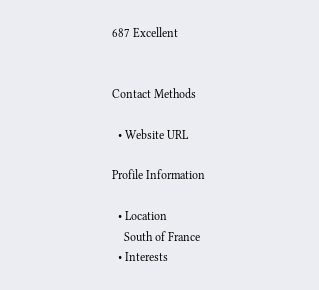687 Excellent


Contact Methods

  • Website URL

Profile Information

  • Location
    South of France
  • Interests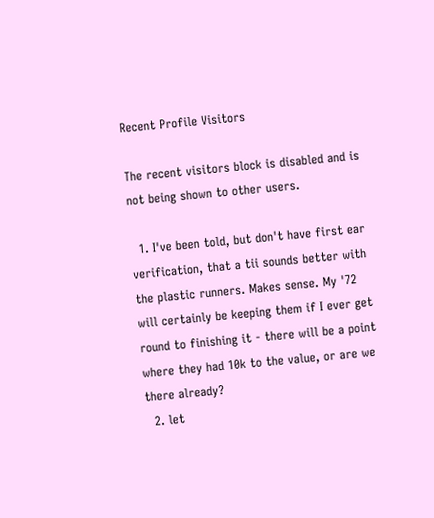Recent Profile Visitors

The recent visitors block is disabled and is not being shown to other users.

  1. I've been told, but don't have first ear verification, that a tii sounds better with the plastic runners. Makes sense. My '72 will certainly be keeping them if I ever get round to finishing it - there will be a point where they had 10k to the value, or are we there already?
  2. let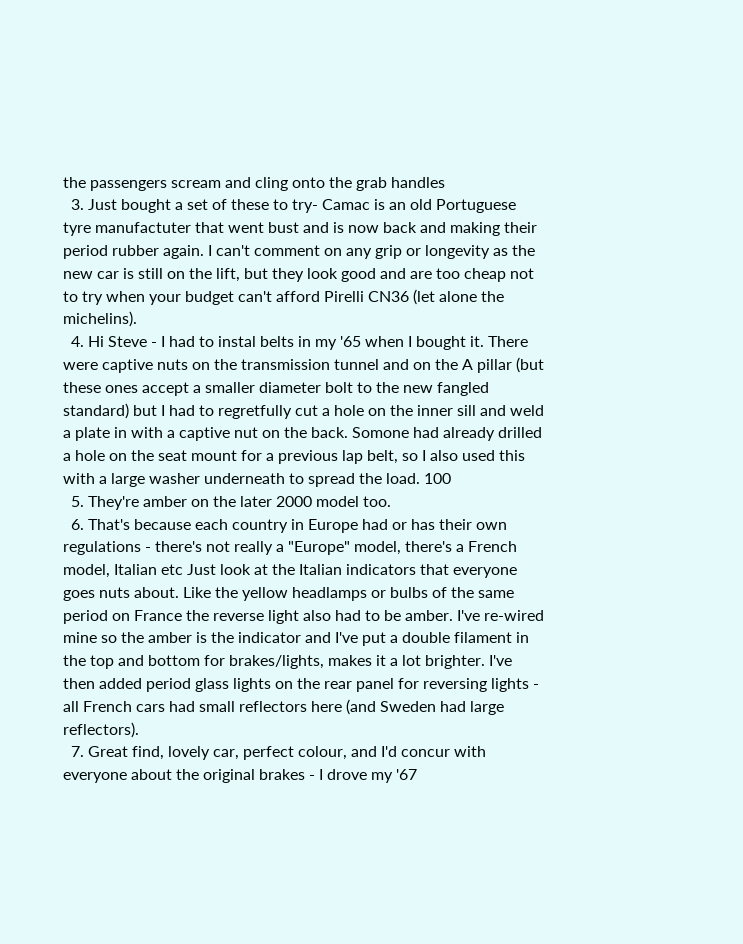the passengers scream and cling onto the grab handles
  3. Just bought a set of these to try- Camac is an old Portuguese tyre manufactuter that went bust and is now back and making their period rubber again. I can't comment on any grip or longevity as the new car is still on the lift, but they look good and are too cheap not to try when your budget can't afford Pirelli CN36 (let alone the michelins).
  4. Hi Steve - I had to instal belts in my '65 when I bought it. There were captive nuts on the transmission tunnel and on the A pillar (but these ones accept a smaller diameter bolt to the new fangled standard) but I had to regretfully cut a hole on the inner sill and weld a plate in with a captive nut on the back. Somone had already drilled a hole on the seat mount for a previous lap belt, so I also used this with a large washer underneath to spread the load. 100
  5. They're amber on the later 2000 model too.
  6. That's because each country in Europe had or has their own regulations - there's not really a "Europe" model, there's a French model, Italian etc Just look at the Italian indicators that everyone goes nuts about. Like the yellow headlamps or bulbs of the same period on France the reverse light also had to be amber. I've re-wired mine so the amber is the indicator and I've put a double filament in the top and bottom for brakes/lights, makes it a lot brighter. I've then added period glass lights on the rear panel for reversing lights - all French cars had small reflectors here (and Sweden had large reflectors).
  7. Great find, lovely car, perfect colour, and I'd concur with everyone about the original brakes - I drove my '67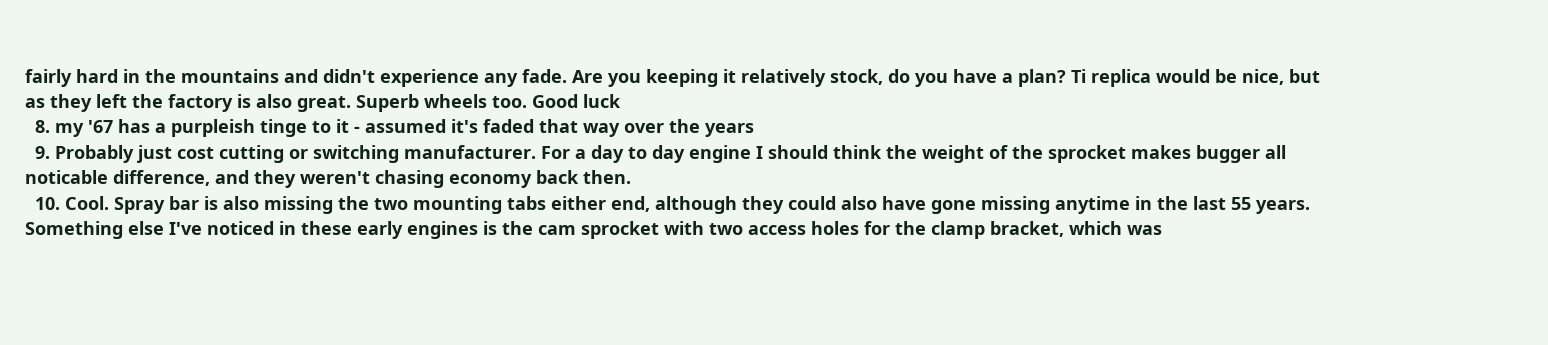fairly hard in the mountains and didn't experience any fade. Are you keeping it relatively stock, do you have a plan? Ti replica would be nice, but as they left the factory is also great. Superb wheels too. Good luck
  8. my '67 has a purpleish tinge to it - assumed it's faded that way over the years
  9. Probably just cost cutting or switching manufacturer. For a day to day engine I should think the weight of the sprocket makes bugger all noticable difference, and they weren't chasing economy back then.
  10. Cool. Spray bar is also missing the two mounting tabs either end, although they could also have gone missing anytime in the last 55 years. Something else I've noticed in these early engines is the cam sprocket with two access holes for the clamp bracket, which was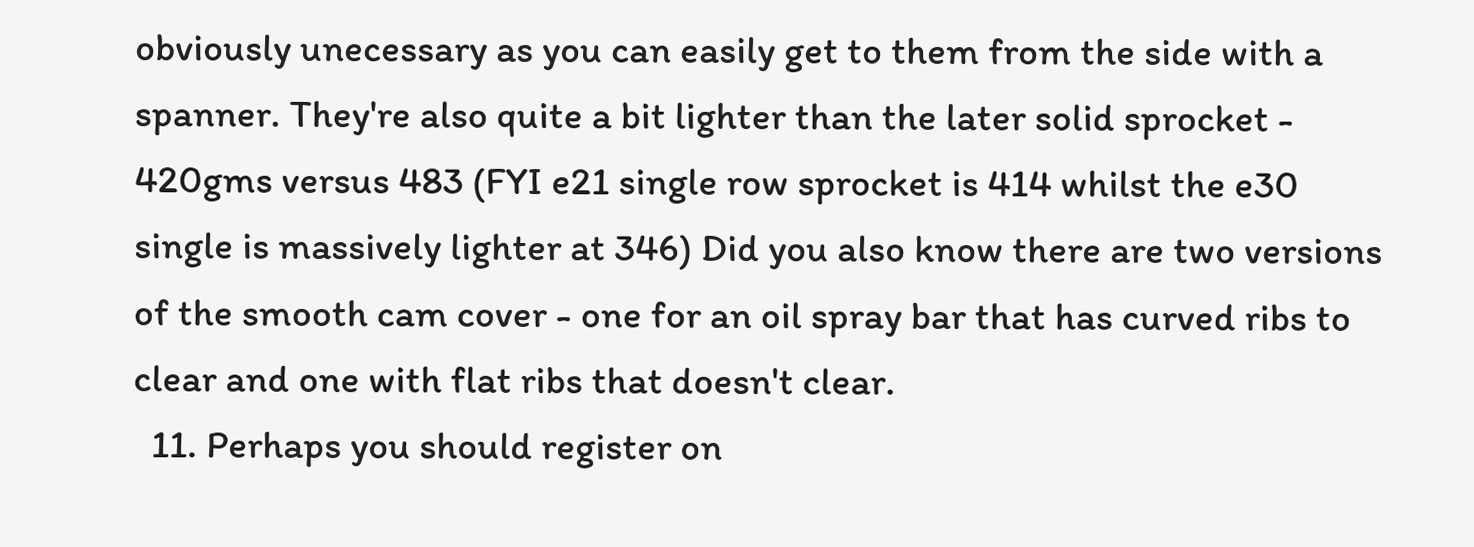obviously unecessary as you can easily get to them from the side with a spanner. They're also quite a bit lighter than the later solid sprocket - 420gms versus 483 (FYI e21 single row sprocket is 414 whilst the e30 single is massively lighter at 346) Did you also know there are two versions of the smooth cam cover - one for an oil spray bar that has curved ribs to clear and one with flat ribs that doesn't clear.
  11. Perhaps you should register on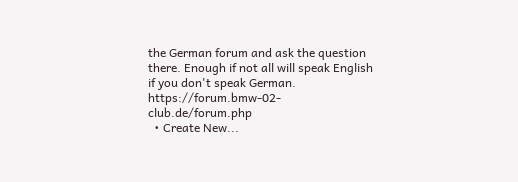the German forum and ask the question there. Enough if not all will speak English if you don't speak German. https://forum.bmw-02-club.de/forum.php
  • Create New...